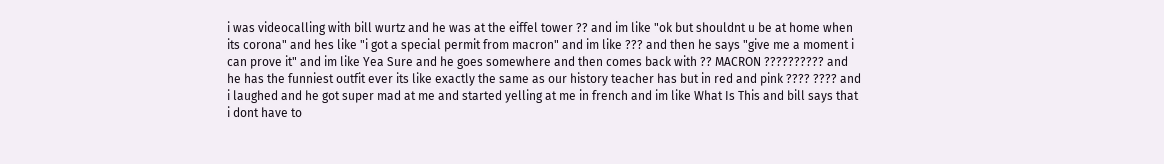i was videocalling with bill wurtz and he was at the eiffel tower ?? and im like "ok but shouldnt u be at home when its corona" and hes like "i got a special permit from macron" and im like ??? and then he says "give me a moment i can prove it" and im like Yea Sure and he goes somewhere and then comes back with ?? MACRON ?????????? and he has the funniest outfit ever its like exactly the same as our history teacher has but in red and pink ???? ???? and i laughed and he got super mad at me and started yelling at me in french and im like What Is This and bill says that i dont have to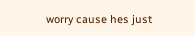worry cause hes just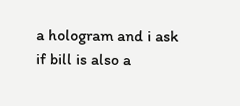a hologram and i ask if bill is also a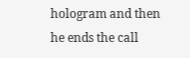hologram and then he ends the call